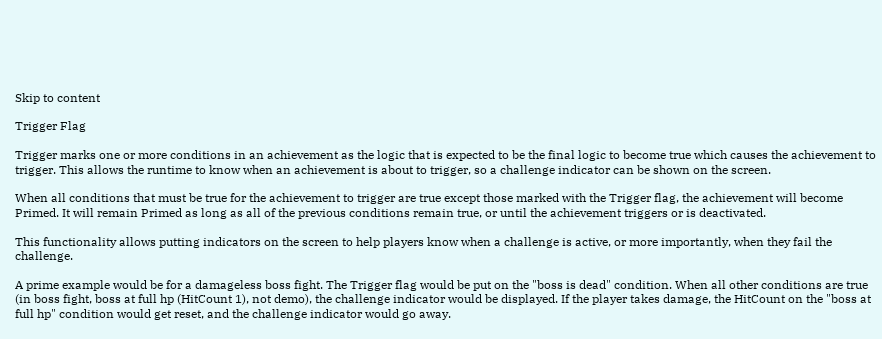Skip to content

Trigger Flag

Trigger marks one or more conditions in an achievement as the logic that is expected to be the final logic to become true which causes the achievement to trigger. This allows the runtime to know when an achievement is about to trigger, so a challenge indicator can be shown on the screen.

When all conditions that must be true for the achievement to trigger are true except those marked with the Trigger flag, the achievement will become Primed. It will remain Primed as long as all of the previous conditions remain true, or until the achievement triggers or is deactivated.

This functionality allows putting indicators on the screen to help players know when a challenge is active, or more importantly, when they fail the challenge.

A prime example would be for a damageless boss fight. The Trigger flag would be put on the "boss is dead" condition. When all other conditions are true (in boss fight, boss at full hp (HitCount 1), not demo), the challenge indicator would be displayed. If the player takes damage, the HitCount on the "boss at full hp" condition would get reset, and the challenge indicator would go away.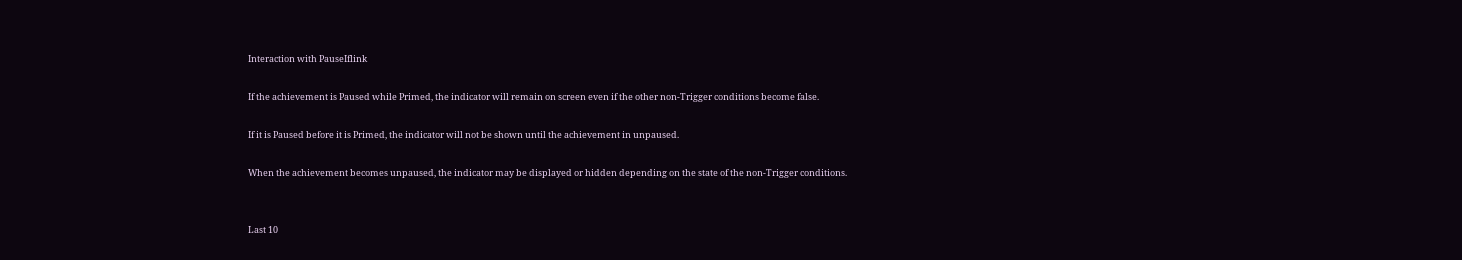Interaction with PauseIflink

If the achievement is Paused while Primed, the indicator will remain on screen even if the other non-Trigger conditions become false.

If it is Paused before it is Primed, the indicator will not be shown until the achievement in unpaused.

When the achievement becomes unpaused, the indicator may be displayed or hidden depending on the state of the non-Trigger conditions.


Last 10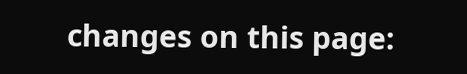changes on this page: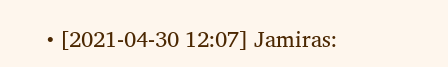• [2021-04-30 12:07] Jamiras: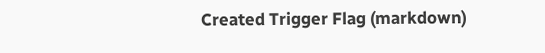Created Trigger Flag (markdown)